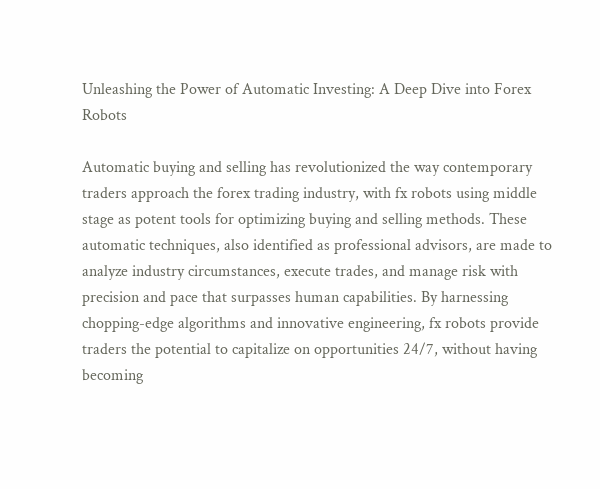Unleashing the Power of Automatic Investing: A Deep Dive into Forex Robots

Automatic buying and selling has revolutionized the way contemporary traders approach the forex trading industry, with fx robots using middle stage as potent tools for optimizing buying and selling methods. These automatic techniques, also identified as professional advisors, are made to analyze industry circumstances, execute trades, and manage risk with precision and pace that surpasses human capabilities. By harnessing chopping-edge algorithms and innovative engineering, fx robots provide traders the potential to capitalize on opportunities 24/7, without having becoming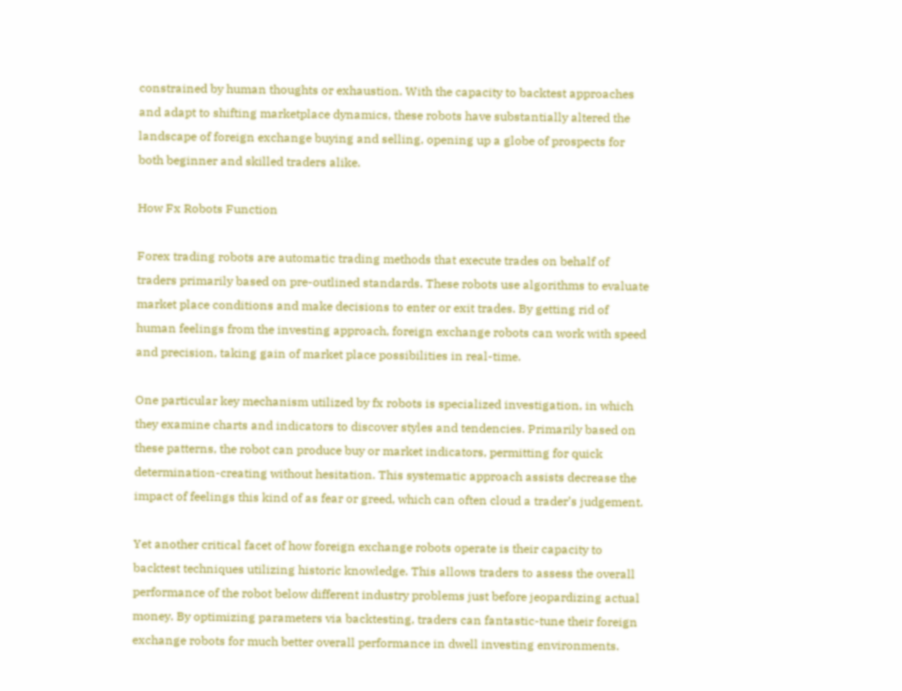constrained by human thoughts or exhaustion. With the capacity to backtest approaches and adapt to shifting marketplace dynamics, these robots have substantially altered the landscape of foreign exchange buying and selling, opening up a globe of prospects for both beginner and skilled traders alike.

How Fx Robots Function

Forex trading robots are automatic trading methods that execute trades on behalf of traders primarily based on pre-outlined standards. These robots use algorithms to evaluate market place conditions and make decisions to enter or exit trades. By getting rid of human feelings from the investing approach, foreign exchange robots can work with speed and precision, taking gain of market place possibilities in real-time.

One particular key mechanism utilized by fx robots is specialized investigation, in which they examine charts and indicators to discover styles and tendencies. Primarily based on these patterns, the robot can produce buy or market indicators, permitting for quick determination-creating without hesitation. This systematic approach assists decrease the impact of feelings this kind of as fear or greed, which can often cloud a trader’s judgement.

Yet another critical facet of how foreign exchange robots operate is their capacity to backtest techniques utilizing historic knowledge. This allows traders to assess the overall performance of the robot below different industry problems just before jeopardizing actual money. By optimizing parameters via backtesting, traders can fantastic-tune their foreign exchange robots for much better overall performance in dwell investing environments.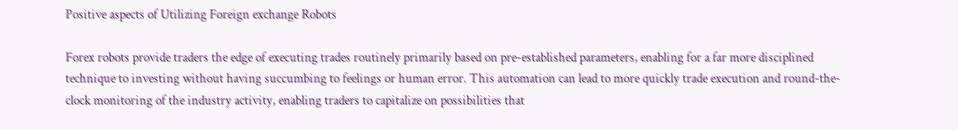Positive aspects of Utilizing Foreign exchange Robots

Forex robots provide traders the edge of executing trades routinely primarily based on pre-established parameters, enabling for a far more disciplined technique to investing without having succumbing to feelings or human error. This automation can lead to more quickly trade execution and round-the-clock monitoring of the industry activity, enabling traders to capitalize on possibilities that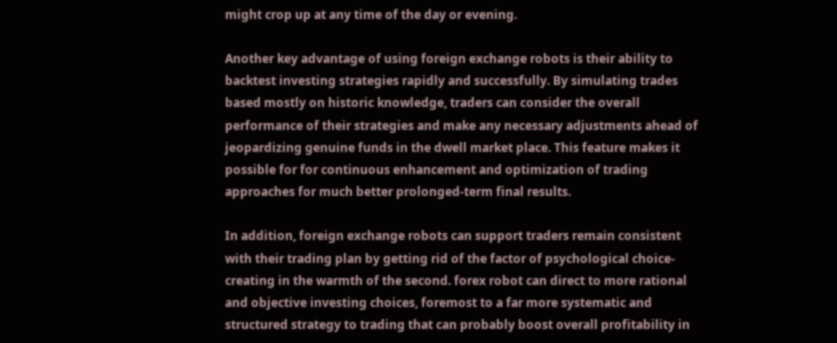might crop up at any time of the day or evening.

Another key advantage of using foreign exchange robots is their ability to backtest investing strategies rapidly and successfully. By simulating trades based mostly on historic knowledge, traders can consider the overall performance of their strategies and make any necessary adjustments ahead of jeopardizing genuine funds in the dwell market place. This feature makes it possible for for continuous enhancement and optimization of trading approaches for much better prolonged-term final results.

In addition, foreign exchange robots can support traders remain consistent with their trading plan by getting rid of the factor of psychological choice-creating in the warmth of the second. forex robot can direct to more rational and objective investing choices, foremost to a far more systematic and structured strategy to trading that can probably boost overall profitability in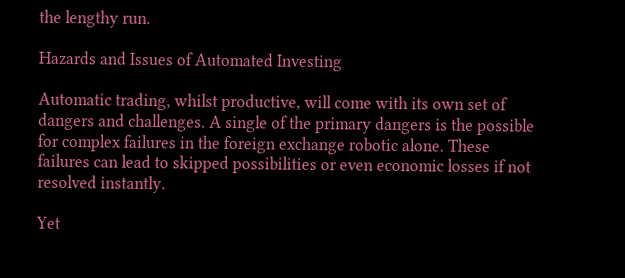the lengthy run.

Hazards and Issues of Automated Investing

Automatic trading, whilst productive, will come with its own set of dangers and challenges. A single of the primary dangers is the possible for complex failures in the foreign exchange robotic alone. These failures can lead to skipped possibilities or even economic losses if not resolved instantly.

Yet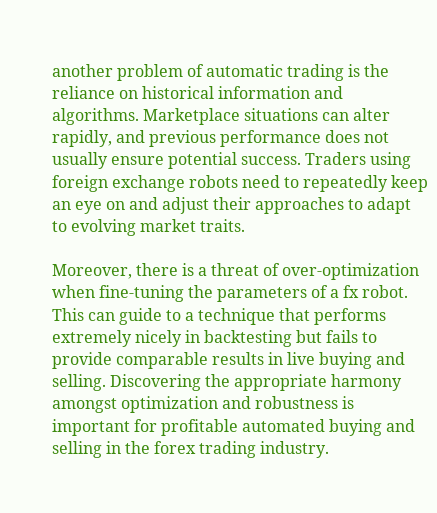another problem of automatic trading is the reliance on historical information and algorithms. Marketplace situations can alter rapidly, and previous performance does not usually ensure potential success. Traders using foreign exchange robots need to repeatedly keep an eye on and adjust their approaches to adapt to evolving market traits.

Moreover, there is a threat of over-optimization when fine-tuning the parameters of a fx robot. This can guide to a technique that performs extremely nicely in backtesting but fails to provide comparable results in live buying and selling. Discovering the appropriate harmony amongst optimization and robustness is important for profitable automated buying and selling in the forex trading industry.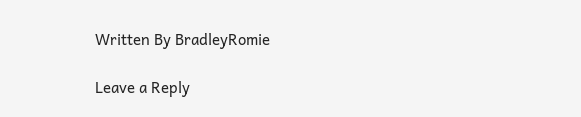Written By BradleyRomie

Leave a Reply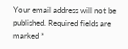Your email address will not be published. Required fields are marked *